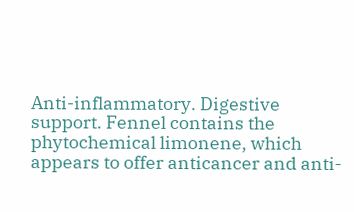Anti-inflammatory. Digestive support. Fennel contains the phytochemical limonene, which appears to offer anticancer and anti-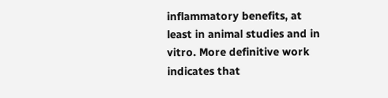inflammatory benefits, at least in animal studies and in vitro. More definitive work indicates that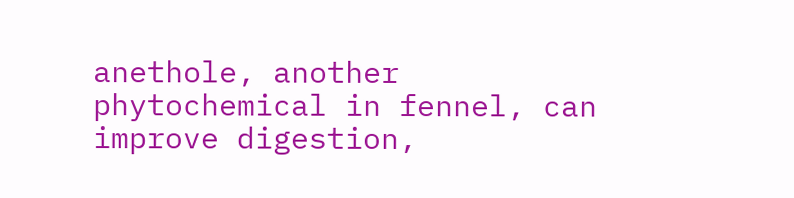anethole, another phytochemical in fennel, can improve digestion,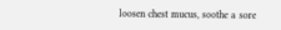loosen chest mucus, soothe a sore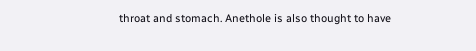throat and stomach. Anethole is also thought to have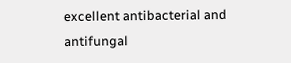excellent antibacterial and antifungal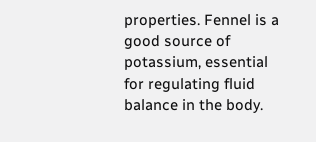properties. Fennel is a good source of potassium, essential for regulating fluid balance in the body.